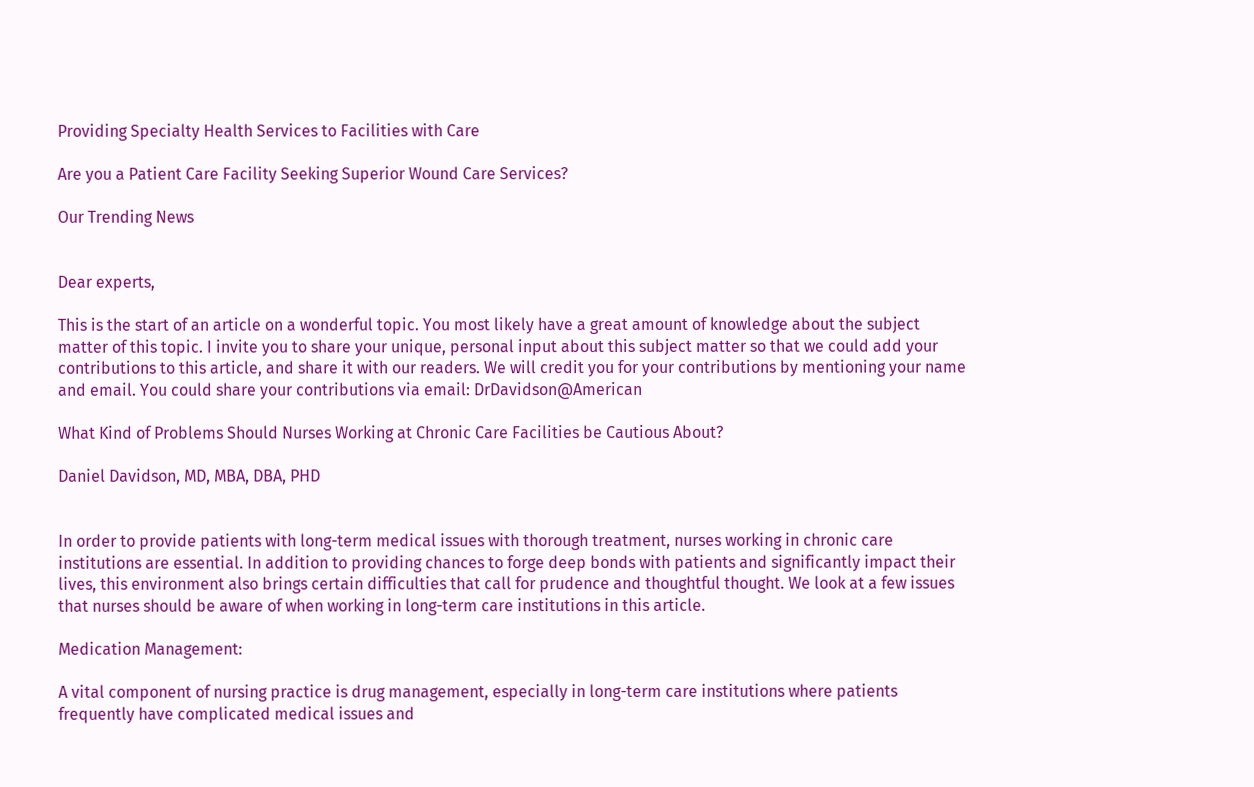Providing Specialty Health Services to Facilities with Care

Are you a Patient Care Facility Seeking Superior Wound Care Services?

Our Trending News


Dear experts,

This is the start of an article on a wonderful topic. You most likely have a great amount of knowledge about the subject matter of this topic. I invite you to share your unique, personal input about this subject matter so that we could add your contributions to this article, and share it with our readers. We will credit you for your contributions by mentioning your name and email. You could share your contributions via email: DrDavidson@American

What Kind of Problems Should Nurses Working at Chronic Care Facilities be Cautious About?

Daniel Davidson, MD, MBA, DBA, PHD


In order to provide patients with long-term medical issues with thorough treatment, nurses working in chronic care institutions are essential. In addition to providing chances to forge deep bonds with patients and significantly impact their lives, this environment also brings certain difficulties that call for prudence and thoughtful thought. We look at a few issues that nurses should be aware of when working in long-term care institutions in this article.

Medication Management:

A vital component of nursing practice is drug management, especially in long-term care institutions where patients frequently have complicated medical issues and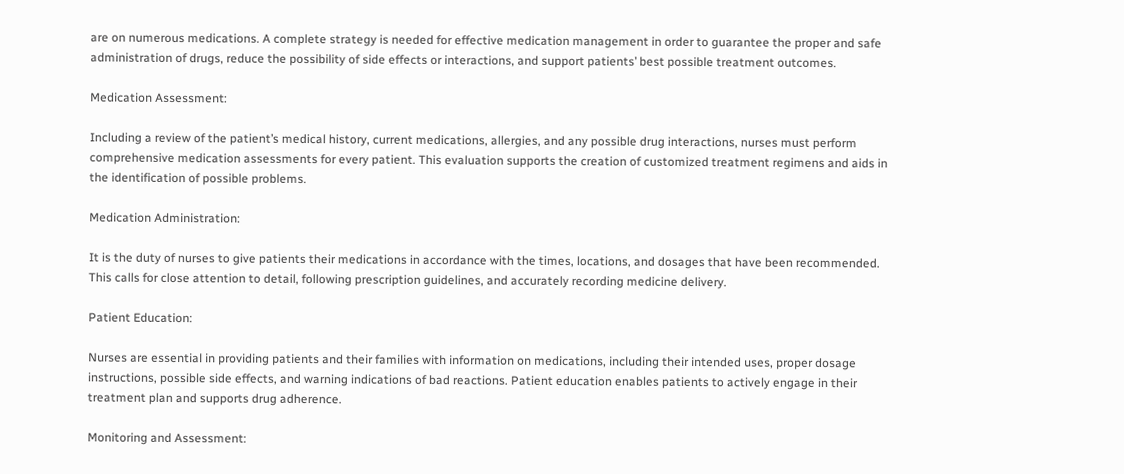are on numerous medications. A complete strategy is needed for effective medication management in order to guarantee the proper and safe administration of drugs, reduce the possibility of side effects or interactions, and support patients’ best possible treatment outcomes.

Medication Assessment:

Including a review of the patient’s medical history, current medications, allergies, and any possible drug interactions, nurses must perform comprehensive medication assessments for every patient. This evaluation supports the creation of customized treatment regimens and aids in the identification of possible problems.

Medication Administration:

It is the duty of nurses to give patients their medications in accordance with the times, locations, and dosages that have been recommended. This calls for close attention to detail, following prescription guidelines, and accurately recording medicine delivery.

Patient Education:

Nurses are essential in providing patients and their families with information on medications, including their intended uses, proper dosage instructions, possible side effects, and warning indications of bad reactions. Patient education enables patients to actively engage in their treatment plan and supports drug adherence.

Monitoring and Assessment: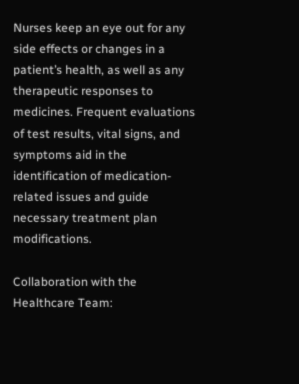Nurses keep an eye out for any side effects or changes in a patient’s health, as well as any therapeutic responses to medicines. Frequent evaluations of test results, vital signs, and symptoms aid in the identification of medication-related issues and guide necessary treatment plan modifications.

Collaboration with the Healthcare Team: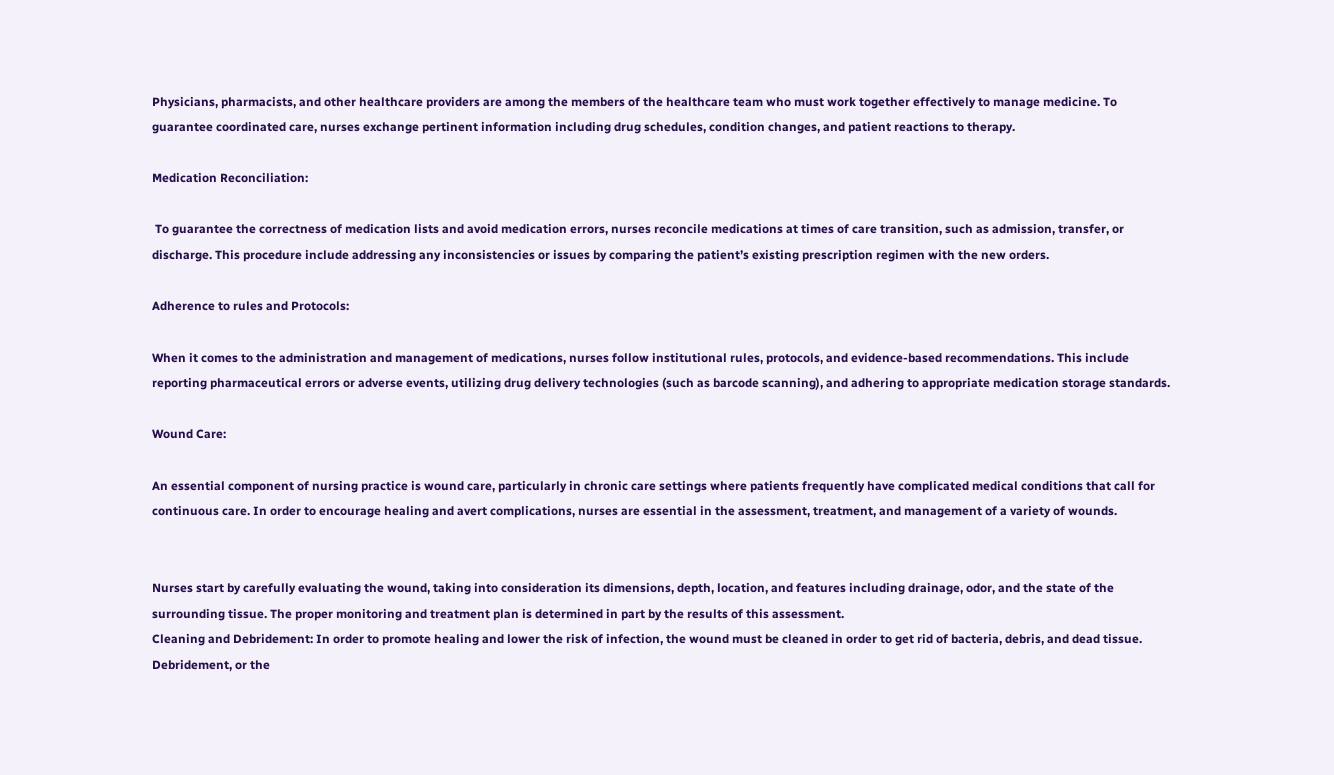Physicians, pharmacists, and other healthcare providers are among the members of the healthcare team who must work together effectively to manage medicine. To guarantee coordinated care, nurses exchange pertinent information including drug schedules, condition changes, and patient reactions to therapy.

Medication Reconciliation:

 To guarantee the correctness of medication lists and avoid medication errors, nurses reconcile medications at times of care transition, such as admission, transfer, or discharge. This procedure include addressing any inconsistencies or issues by comparing the patient’s existing prescription regimen with the new orders.

Adherence to rules and Protocols:

When it comes to the administration and management of medications, nurses follow institutional rules, protocols, and evidence-based recommendations. This include reporting pharmaceutical errors or adverse events, utilizing drug delivery technologies (such as barcode scanning), and adhering to appropriate medication storage standards.

Wound Care:

An essential component of nursing practice is wound care, particularly in chronic care settings where patients frequently have complicated medical conditions that call for continuous care. In order to encourage healing and avert complications, nurses are essential in the assessment, treatment, and management of a variety of wounds.


Nurses start by carefully evaluating the wound, taking into consideration its dimensions, depth, location, and features including drainage, odor, and the state of the surrounding tissue. The proper monitoring and treatment plan is determined in part by the results of this assessment.
Cleaning and Debridement: In order to promote healing and lower the risk of infection, the wound must be cleaned in order to get rid of bacteria, debris, and dead tissue. Debridement, or the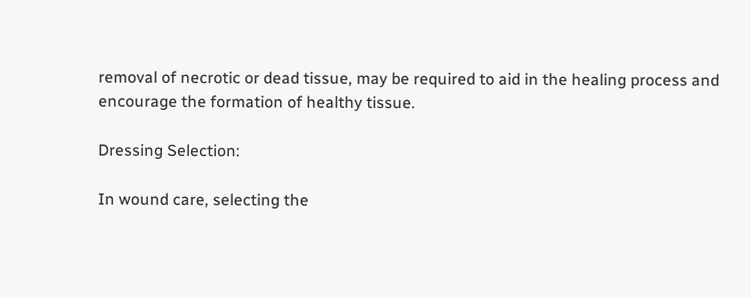removal of necrotic or dead tissue, may be required to aid in the healing process and encourage the formation of healthy tissue.

Dressing Selection:

In wound care, selecting the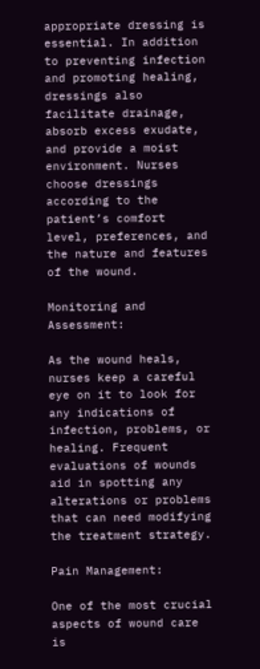appropriate dressing is essential. In addition to preventing infection and promoting healing, dressings also facilitate drainage, absorb excess exudate, and provide a moist environment. Nurses choose dressings according to the patient’s comfort level, preferences, and the nature and features of the wound.

Monitoring and Assessment:

As the wound heals, nurses keep a careful eye on it to look for any indications of infection, problems, or healing. Frequent evaluations of wounds aid in spotting any alterations or problems that can need modifying the treatment strategy.

Pain Management:

One of the most crucial aspects of wound care is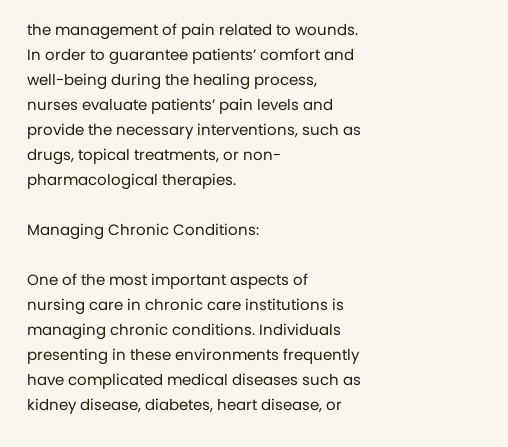the management of pain related to wounds. In order to guarantee patients’ comfort and well-being during the healing process, nurses evaluate patients’ pain levels and provide the necessary interventions, such as drugs, topical treatments, or non-pharmacological therapies.

Managing Chronic Conditions:

One of the most important aspects of nursing care in chronic care institutions is managing chronic conditions. Individuals presenting in these environments frequently have complicated medical diseases such as kidney disease, diabetes, heart disease, or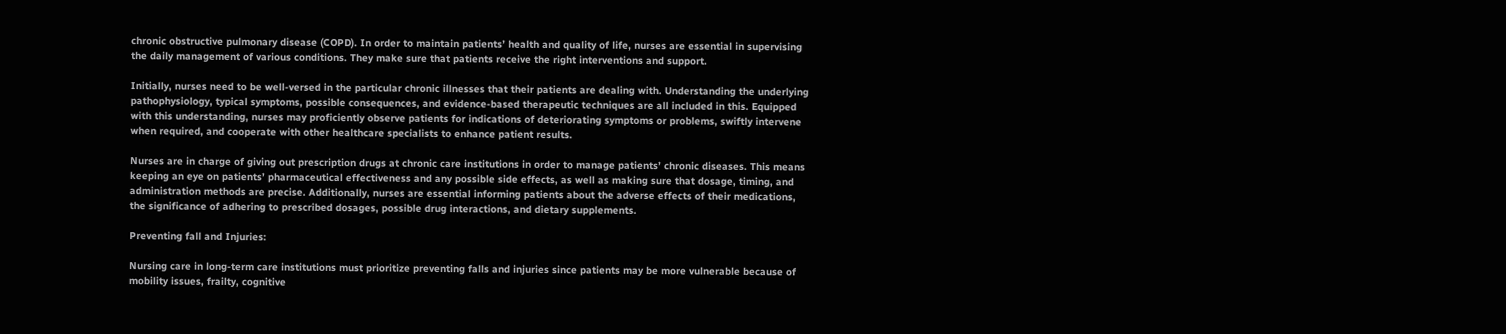chronic obstructive pulmonary disease (COPD). In order to maintain patients’ health and quality of life, nurses are essential in supervising the daily management of various conditions. They make sure that patients receive the right interventions and support.

Initially, nurses need to be well-versed in the particular chronic illnesses that their patients are dealing with. Understanding the underlying pathophysiology, typical symptoms, possible consequences, and evidence-based therapeutic techniques are all included in this. Equipped with this understanding, nurses may proficiently observe patients for indications of deteriorating symptoms or problems, swiftly intervene when required, and cooperate with other healthcare specialists to enhance patient results.

Nurses are in charge of giving out prescription drugs at chronic care institutions in order to manage patients’ chronic diseases. This means keeping an eye on patients’ pharmaceutical effectiveness and any possible side effects, as well as making sure that dosage, timing, and administration methods are precise. Additionally, nurses are essential informing patients about the adverse effects of their medications, the significance of adhering to prescribed dosages, possible drug interactions, and dietary supplements.

Preventing fall and Injuries:

Nursing care in long-term care institutions must prioritize preventing falls and injuries since patients may be more vulnerable because of mobility issues, frailty, cognitive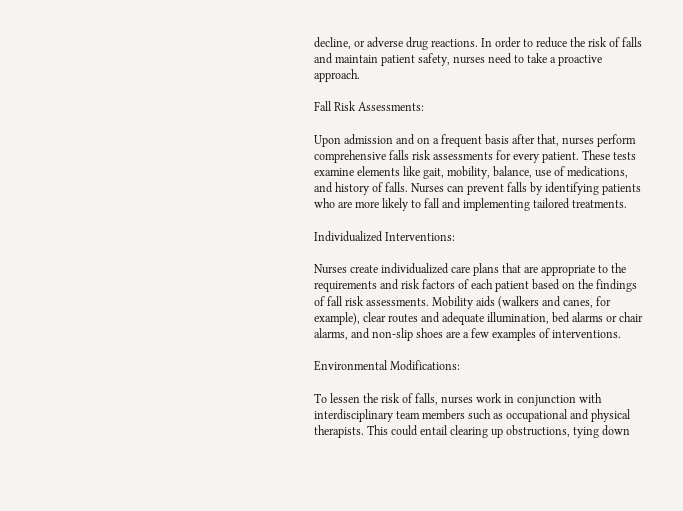decline, or adverse drug reactions. In order to reduce the risk of falls and maintain patient safety, nurses need to take a proactive approach.

Fall Risk Assessments:

Upon admission and on a frequent basis after that, nurses perform comprehensive falls risk assessments for every patient. These tests examine elements like gait, mobility, balance, use of medications, and history of falls. Nurses can prevent falls by identifying patients who are more likely to fall and implementing tailored treatments.

Individualized Interventions:

Nurses create individualized care plans that are appropriate to the requirements and risk factors of each patient based on the findings of fall risk assessments. Mobility aids (walkers and canes, for example), clear routes and adequate illumination, bed alarms or chair alarms, and non-slip shoes are a few examples of interventions.

Environmental Modifications:

To lessen the risk of falls, nurses work in conjunction with interdisciplinary team members such as occupational and physical therapists. This could entail clearing up obstructions, tying down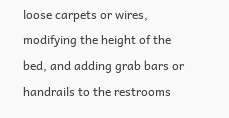loose carpets or wires, modifying the height of the bed, and adding grab bars or handrails to the restrooms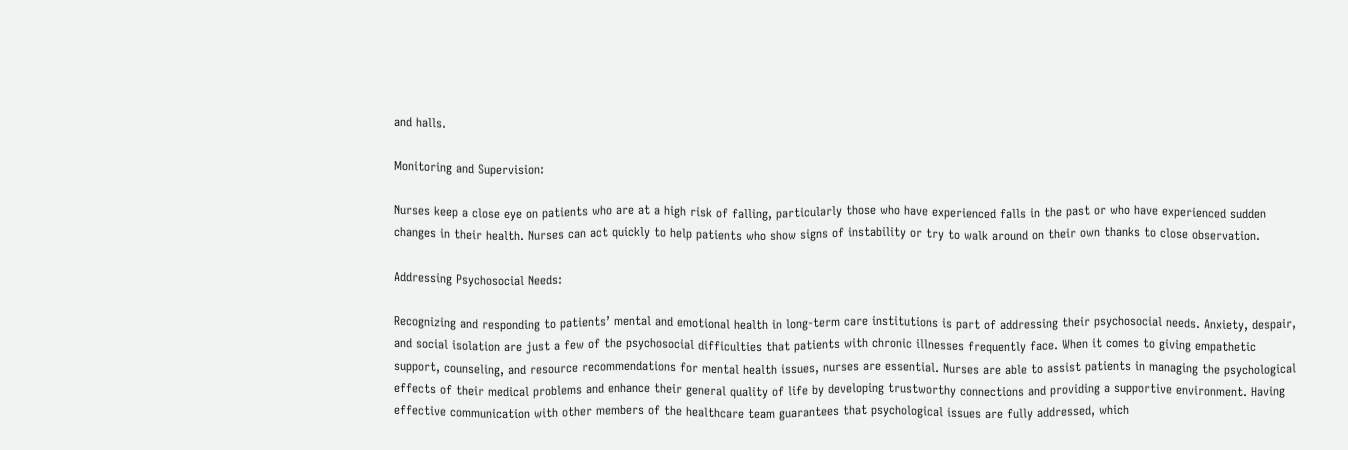and halls.

Monitoring and Supervision:

Nurses keep a close eye on patients who are at a high risk of falling, particularly those who have experienced falls in the past or who have experienced sudden changes in their health. Nurses can act quickly to help patients who show signs of instability or try to walk around on their own thanks to close observation.

Addressing Psychosocial Needs:

Recognizing and responding to patients’ mental and emotional health in long-term care institutions is part of addressing their psychosocial needs. Anxiety, despair, and social isolation are just a few of the psychosocial difficulties that patients with chronic illnesses frequently face. When it comes to giving empathetic support, counseling, and resource recommendations for mental health issues, nurses are essential. Nurses are able to assist patients in managing the psychological effects of their medical problems and enhance their general quality of life by developing trustworthy connections and providing a supportive environment. Having effective communication with other members of the healthcare team guarantees that psychological issues are fully addressed, which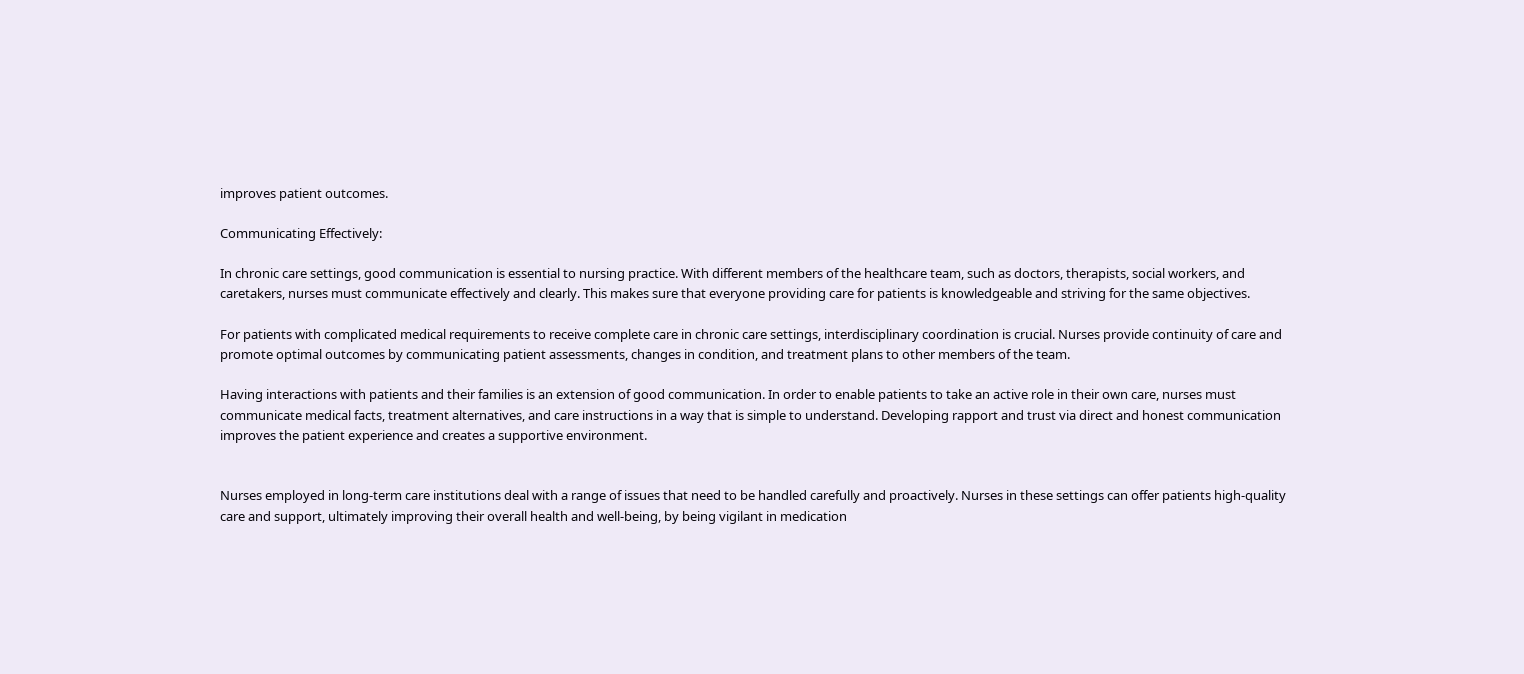improves patient outcomes.

Communicating Effectively:

In chronic care settings, good communication is essential to nursing practice. With different members of the healthcare team, such as doctors, therapists, social workers, and caretakers, nurses must communicate effectively and clearly. This makes sure that everyone providing care for patients is knowledgeable and striving for the same objectives.

For patients with complicated medical requirements to receive complete care in chronic care settings, interdisciplinary coordination is crucial. Nurses provide continuity of care and promote optimal outcomes by communicating patient assessments, changes in condition, and treatment plans to other members of the team.

Having interactions with patients and their families is an extension of good communication. In order to enable patients to take an active role in their own care, nurses must communicate medical facts, treatment alternatives, and care instructions in a way that is simple to understand. Developing rapport and trust via direct and honest communication improves the patient experience and creates a supportive environment.


Nurses employed in long-term care institutions deal with a range of issues that need to be handled carefully and proactively. Nurses in these settings can offer patients high-quality care and support, ultimately improving their overall health and well-being, by being vigilant in medication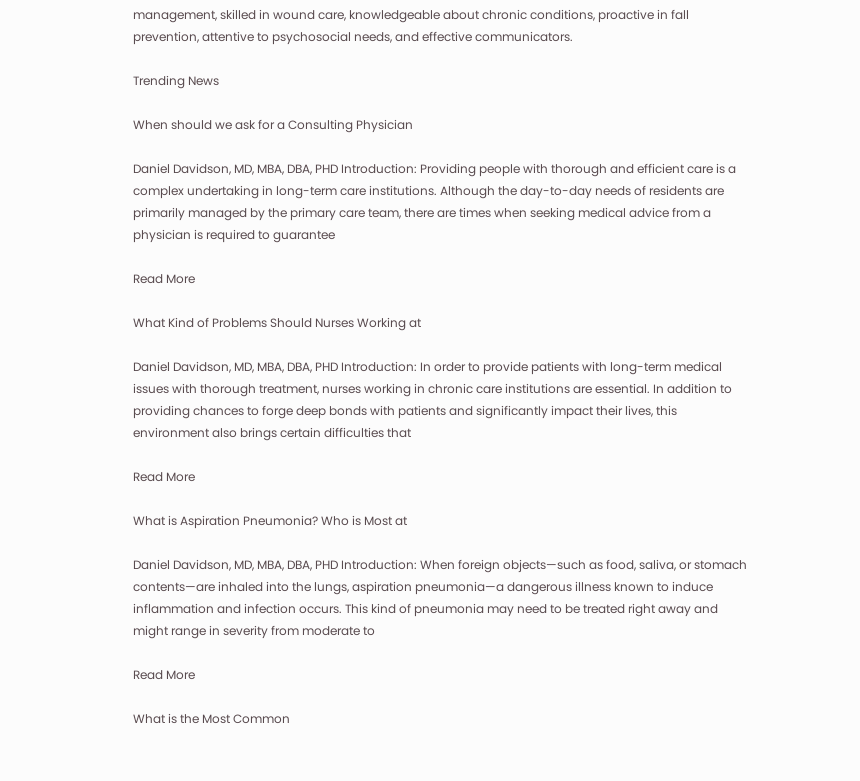management, skilled in wound care, knowledgeable about chronic conditions, proactive in fall prevention, attentive to psychosocial needs, and effective communicators.

Trending News

When should we ask for a Consulting Physician

Daniel Davidson, MD, MBA, DBA, PHD Introduction: Providing people with thorough and efficient care is a complex undertaking in long-term care institutions. Although the day-to-day needs of residents are primarily managed by the primary care team, there are times when seeking medical advice from a physician is required to guarantee

Read More

What Kind of Problems Should Nurses Working at

Daniel Davidson, MD, MBA, DBA, PHD Introduction: In order to provide patients with long-term medical issues with thorough treatment, nurses working in chronic care institutions are essential. In addition to providing chances to forge deep bonds with patients and significantly impact their lives, this environment also brings certain difficulties that

Read More

What is Aspiration Pneumonia? Who is Most at

Daniel Davidson, MD, MBA, DBA, PHD Introduction: When foreign objects—such as food, saliva, or stomach contents—are inhaled into the lungs, aspiration pneumonia—a dangerous illness known to induce inflammation and infection occurs. This kind of pneumonia may need to be treated right away and might range in severity from moderate to

Read More

What is the Most Common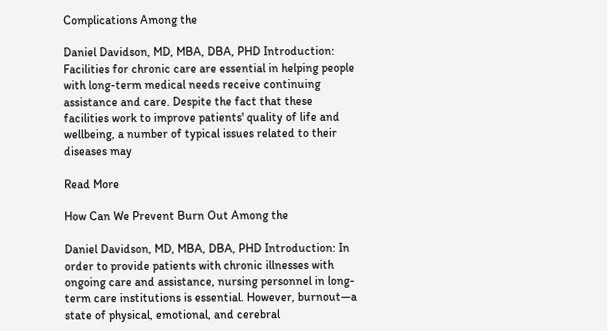Complications Among the

Daniel Davidson, MD, MBA, DBA, PHD Introduction: Facilities for chronic care are essential in helping people with long-term medical needs receive continuing assistance and care. Despite the fact that these facilities work to improve patients' quality of life and wellbeing, a number of typical issues related to their diseases may

Read More

How Can We Prevent Burn Out Among the

Daniel Davidson, MD, MBA, DBA, PHD Introduction: In order to provide patients with chronic illnesses with ongoing care and assistance, nursing personnel in long-term care institutions is essential. However, burnout—a state of physical, emotional, and cerebral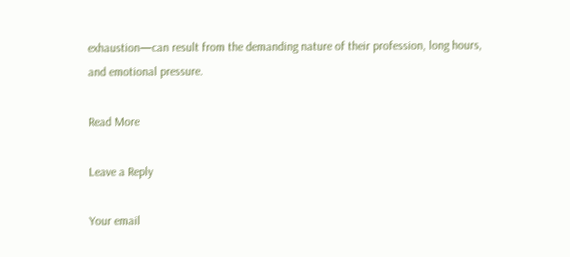exhaustion—can result from the demanding nature of their profession, long hours, and emotional pressure.

Read More

Leave a Reply

Your email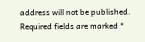address will not be published. Required fields are marked *